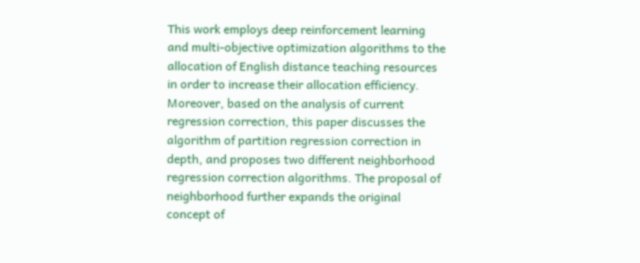This work employs deep reinforcement learning and multi-objective optimization algorithms to the allocation of English distance teaching resources in order to increase their allocation efficiency. Moreover, based on the analysis of current regression correction, this paper discusses the algorithm of partition regression correction in depth, and proposes two different neighborhood regression correction algorithms. The proposal of neighborhood further expands the original concept of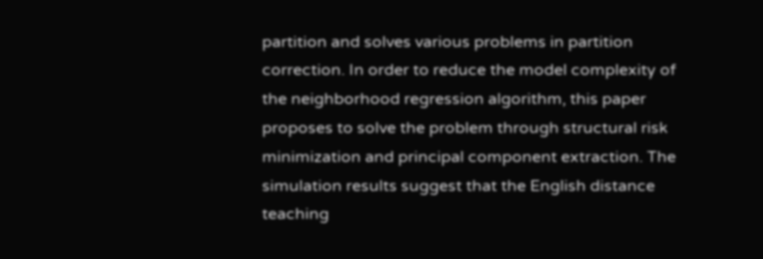partition and solves various problems in partition correction. In order to reduce the model complexity of the neighborhood regression algorithm, this paper proposes to solve the problem through structural risk minimization and principal component extraction. The simulation results suggest that the English distance teaching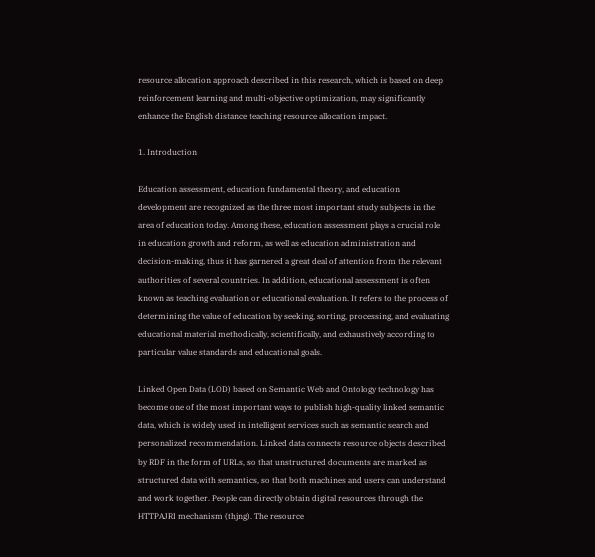resource allocation approach described in this research, which is based on deep reinforcement learning and multi-objective optimization, may significantly enhance the English distance teaching resource allocation impact.

1. Introduction

Education assessment, education fundamental theory, and education development are recognized as the three most important study subjects in the area of education today. Among these, education assessment plays a crucial role in education growth and reform, as well as education administration and decision-making, thus it has garnered a great deal of attention from the relevant authorities of several countries. In addition, educational assessment is often known as teaching evaluation or educational evaluation. It refers to the process of determining the value of education by seeking, sorting, processing, and evaluating educational material methodically, scientifically, and exhaustively according to particular value standards and educational goals.

Linked Open Data (LOD) based on Semantic Web and Ontology technology has become one of the most important ways to publish high-quality linked semantic data, which is widely used in intelligent services such as semantic search and personalized recommendation. Linked data connects resource objects described by RDF in the form of URLs, so that unstructured documents are marked as structured data with semantics, so that both machines and users can understand and work together. People can directly obtain digital resources through the HTTPAJRI mechanism (thjng). The resource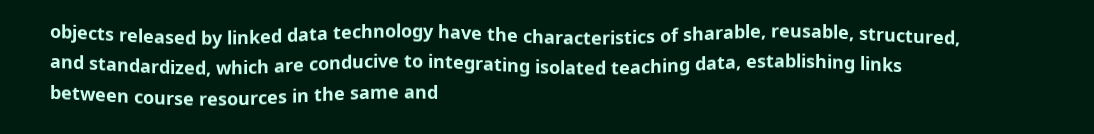objects released by linked data technology have the characteristics of sharable, reusable, structured, and standardized, which are conducive to integrating isolated teaching data, establishing links between course resources in the same and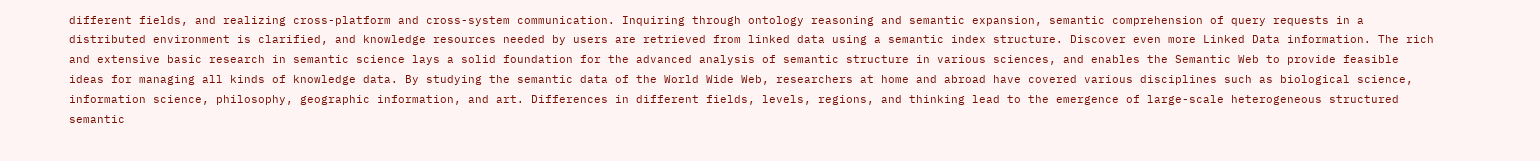different fields, and realizing cross-platform and cross-system communication. Inquiring through ontology reasoning and semantic expansion, semantic comprehension of query requests in a distributed environment is clarified, and knowledge resources needed by users are retrieved from linked data using a semantic index structure. Discover even more Linked Data information. The rich and extensive basic research in semantic science lays a solid foundation for the advanced analysis of semantic structure in various sciences, and enables the Semantic Web to provide feasible ideas for managing all kinds of knowledge data. By studying the semantic data of the World Wide Web, researchers at home and abroad have covered various disciplines such as biological science, information science, philosophy, geographic information, and art. Differences in different fields, levels, regions, and thinking lead to the emergence of large-scale heterogeneous structured semantic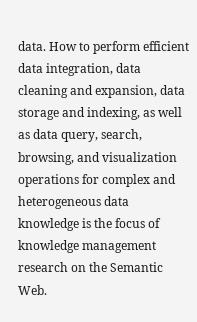data. How to perform efficient data integration, data cleaning and expansion, data storage and indexing, as well as data query, search, browsing, and visualization operations for complex and heterogeneous data knowledge is the focus of knowledge management research on the Semantic Web.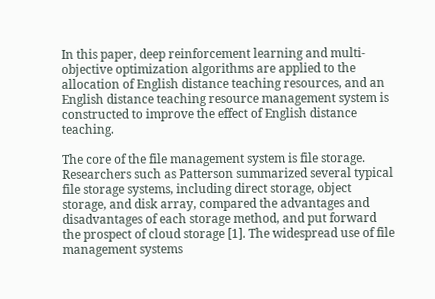In this paper, deep reinforcement learning and multi-objective optimization algorithms are applied to the allocation of English distance teaching resources, and an English distance teaching resource management system is constructed to improve the effect of English distance teaching.

The core of the file management system is file storage. Researchers such as Patterson summarized several typical file storage systems, including direct storage, object storage, and disk array, compared the advantages and disadvantages of each storage method, and put forward the prospect of cloud storage [1]. The widespread use of file management systems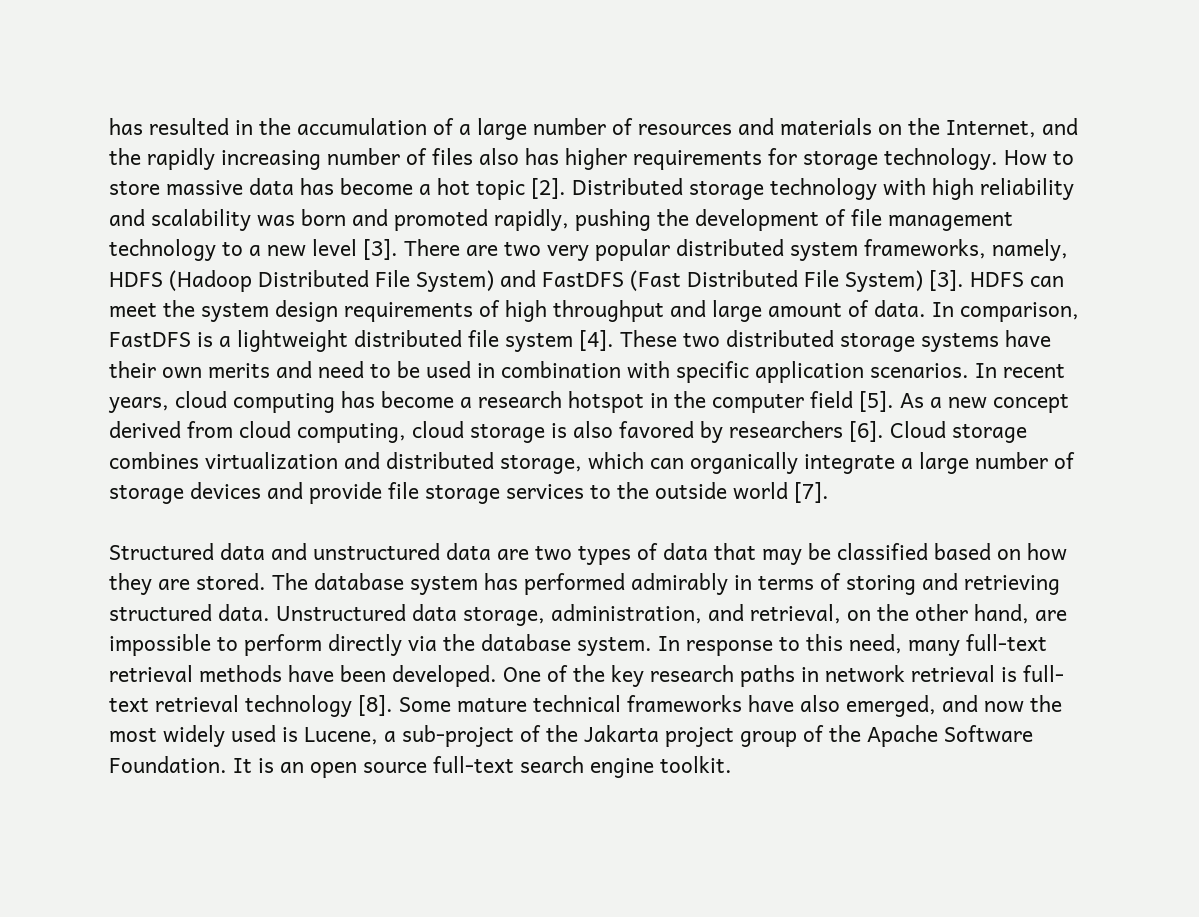has resulted in the accumulation of a large number of resources and materials on the Internet, and the rapidly increasing number of files also has higher requirements for storage technology. How to store massive data has become a hot topic [2]. Distributed storage technology with high reliability and scalability was born and promoted rapidly, pushing the development of file management technology to a new level [3]. There are two very popular distributed system frameworks, namely, HDFS (Hadoop Distributed File System) and FastDFS (Fast Distributed File System) [3]. HDFS can meet the system design requirements of high throughput and large amount of data. In comparison, FastDFS is a lightweight distributed file system [4]. These two distributed storage systems have their own merits and need to be used in combination with specific application scenarios. In recent years, cloud computing has become a research hotspot in the computer field [5]. As a new concept derived from cloud computing, cloud storage is also favored by researchers [6]. Cloud storage combines virtualization and distributed storage, which can organically integrate a large number of storage devices and provide file storage services to the outside world [7].

Structured data and unstructured data are two types of data that may be classified based on how they are stored. The database system has performed admirably in terms of storing and retrieving structured data. Unstructured data storage, administration, and retrieval, on the other hand, are impossible to perform directly via the database system. In response to this need, many full-text retrieval methods have been developed. One of the key research paths in network retrieval is full-text retrieval technology [8]. Some mature technical frameworks have also emerged, and now the most widely used is Lucene, a sub-project of the Jakarta project group of the Apache Software Foundation. It is an open source full-text search engine toolkit.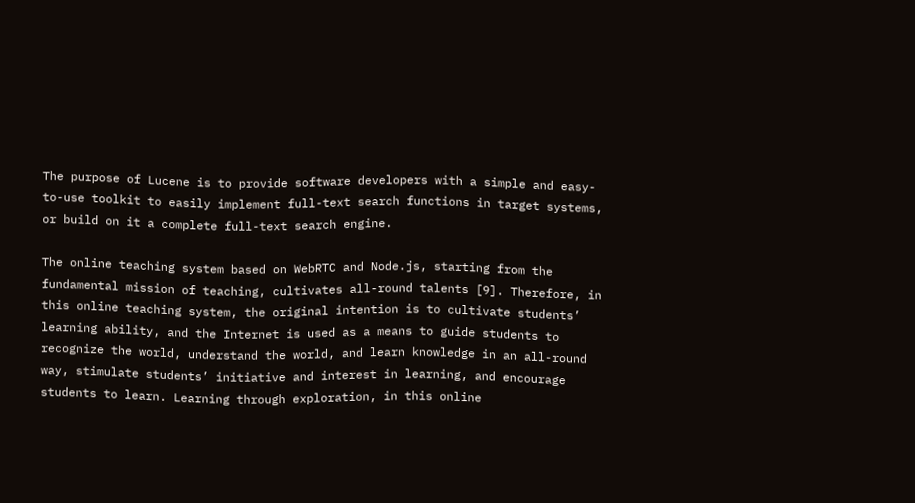The purpose of Lucene is to provide software developers with a simple and easy-to-use toolkit to easily implement full-text search functions in target systems, or build on it a complete full-text search engine.

The online teaching system based on WebRTC and Node.js, starting from the fundamental mission of teaching, cultivates all-round talents [9]. Therefore, in this online teaching system, the original intention is to cultivate students’ learning ability, and the Internet is used as a means to guide students to recognize the world, understand the world, and learn knowledge in an all-round way, stimulate students’ initiative and interest in learning, and encourage students to learn. Learning through exploration, in this online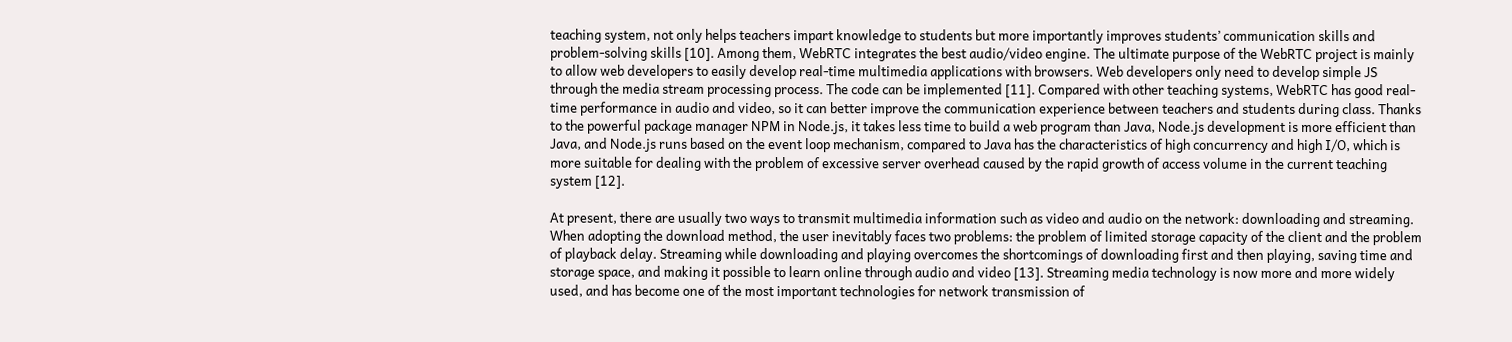teaching system, not only helps teachers impart knowledge to students but more importantly improves students’ communication skills and problem-solving skills [10]. Among them, WebRTC integrates the best audio/video engine. The ultimate purpose of the WebRTC project is mainly to allow web developers to easily develop real-time multimedia applications with browsers. Web developers only need to develop simple JS through the media stream processing process. The code can be implemented [11]. Compared with other teaching systems, WebRTC has good real-time performance in audio and video, so it can better improve the communication experience between teachers and students during class. Thanks to the powerful package manager NPM in Node.js, it takes less time to build a web program than Java, Node.js development is more efficient than Java, and Node.js runs based on the event loop mechanism, compared to Java has the characteristics of high concurrency and high I/O, which is more suitable for dealing with the problem of excessive server overhead caused by the rapid growth of access volume in the current teaching system [12].

At present, there are usually two ways to transmit multimedia information such as video and audio on the network: downloading and streaming. When adopting the download method, the user inevitably faces two problems: the problem of limited storage capacity of the client and the problem of playback delay. Streaming while downloading and playing overcomes the shortcomings of downloading first and then playing, saving time and storage space, and making it possible to learn online through audio and video [13]. Streaming media technology is now more and more widely used, and has become one of the most important technologies for network transmission of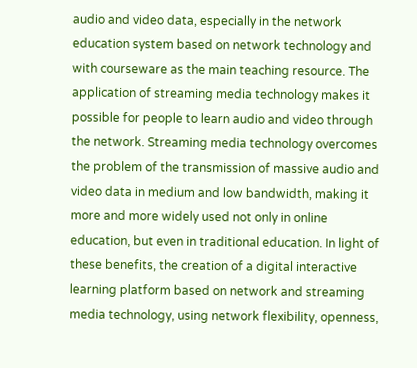audio and video data, especially in the network education system based on network technology and with courseware as the main teaching resource. The application of streaming media technology makes it possible for people to learn audio and video through the network. Streaming media technology overcomes the problem of the transmission of massive audio and video data in medium and low bandwidth, making it more and more widely used not only in online education, but even in traditional education. In light of these benefits, the creation of a digital interactive learning platform based on network and streaming media technology, using network flexibility, openness,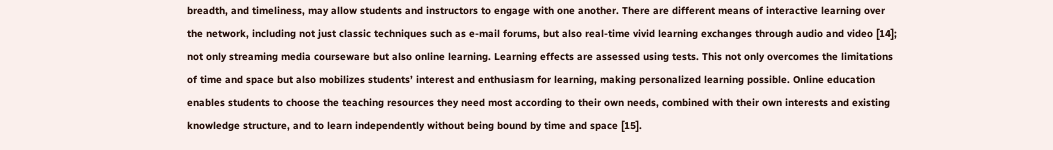breadth, and timeliness, may allow students and instructors to engage with one another. There are different means of interactive learning over the network, including not just classic techniques such as e-mail forums, but also real-time vivid learning exchanges through audio and video [14]; not only streaming media courseware but also online learning. Learning effects are assessed using tests. This not only overcomes the limitations of time and space but also mobilizes students’ interest and enthusiasm for learning, making personalized learning possible. Online education enables students to choose the teaching resources they need most according to their own needs, combined with their own interests and existing knowledge structure, and to learn independently without being bound by time and space [15].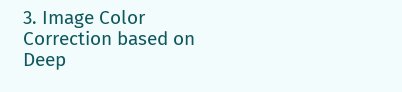3. Image Color Correction based on Deep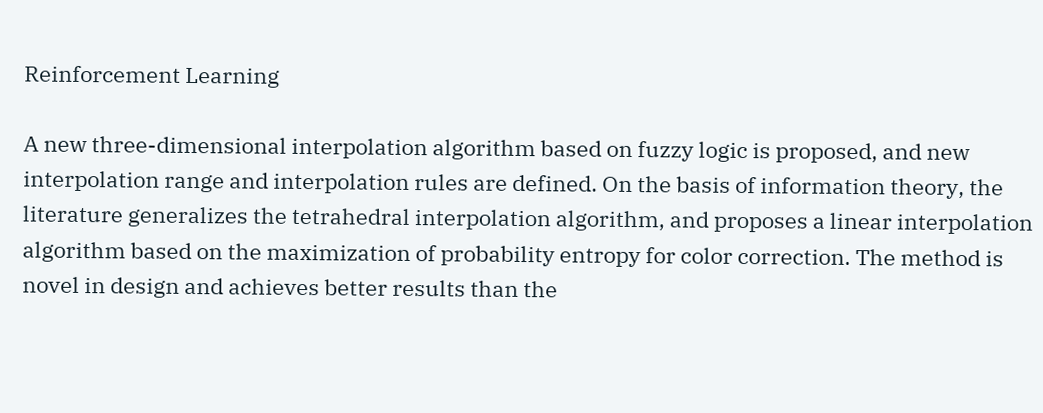Reinforcement Learning

A new three-dimensional interpolation algorithm based on fuzzy logic is proposed, and new interpolation range and interpolation rules are defined. On the basis of information theory, the literature generalizes the tetrahedral interpolation algorithm, and proposes a linear interpolation algorithm based on the maximization of probability entropy for color correction. The method is novel in design and achieves better results than the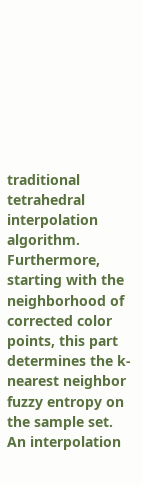traditional tetrahedral interpolation algorithm. Furthermore, starting with the neighborhood of corrected color points, this part determines the k-nearest neighbor fuzzy entropy on the sample set. An interpolation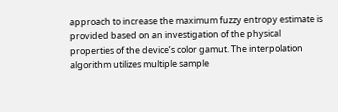approach to increase the maximum fuzzy entropy estimate is provided based on an investigation of the physical properties of the device’s color gamut. The interpolation algorithm utilizes multiple sample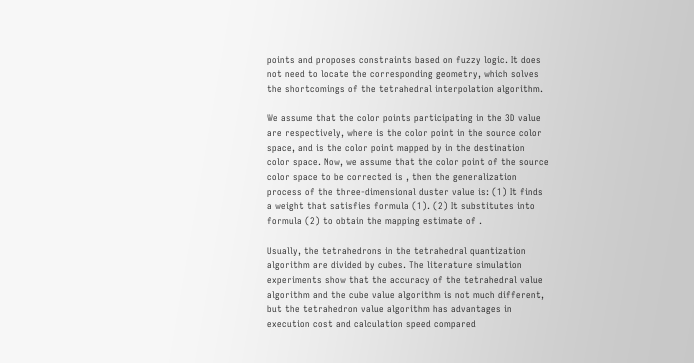points and proposes constraints based on fuzzy logic. It does not need to locate the corresponding geometry, which solves the shortcomings of the tetrahedral interpolation algorithm.

We assume that the color points participating in the 3D value are respectively, where is the color point in the source color space, and is the color point mapped by in the destination color space. Now, we assume that the color point of the source color space to be corrected is , then the generalization process of the three-dimensional duster value is: (1) It finds a weight that satisfies formula (1). (2) It substitutes into formula (2) to obtain the mapping estimate of .

Usually, the tetrahedrons in the tetrahedral quantization algorithm are divided by cubes. The literature simulation experiments show that the accuracy of the tetrahedral value algorithm and the cube value algorithm is not much different, but the tetrahedron value algorithm has advantages in execution cost and calculation speed compared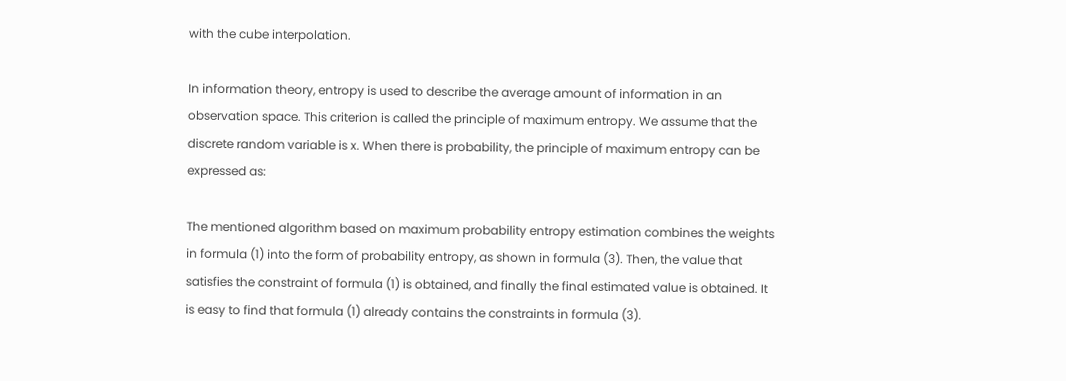with the cube interpolation.

In information theory, entropy is used to describe the average amount of information in an observation space. This criterion is called the principle of maximum entropy. We assume that the discrete random variable is x. When there is probability, the principle of maximum entropy can be expressed as:

The mentioned algorithm based on maximum probability entropy estimation combines the weights in formula (1) into the form of probability entropy, as shown in formula (3). Then, the value that satisfies the constraint of formula (1) is obtained, and finally the final estimated value is obtained. It is easy to find that formula (1) already contains the constraints in formula (3).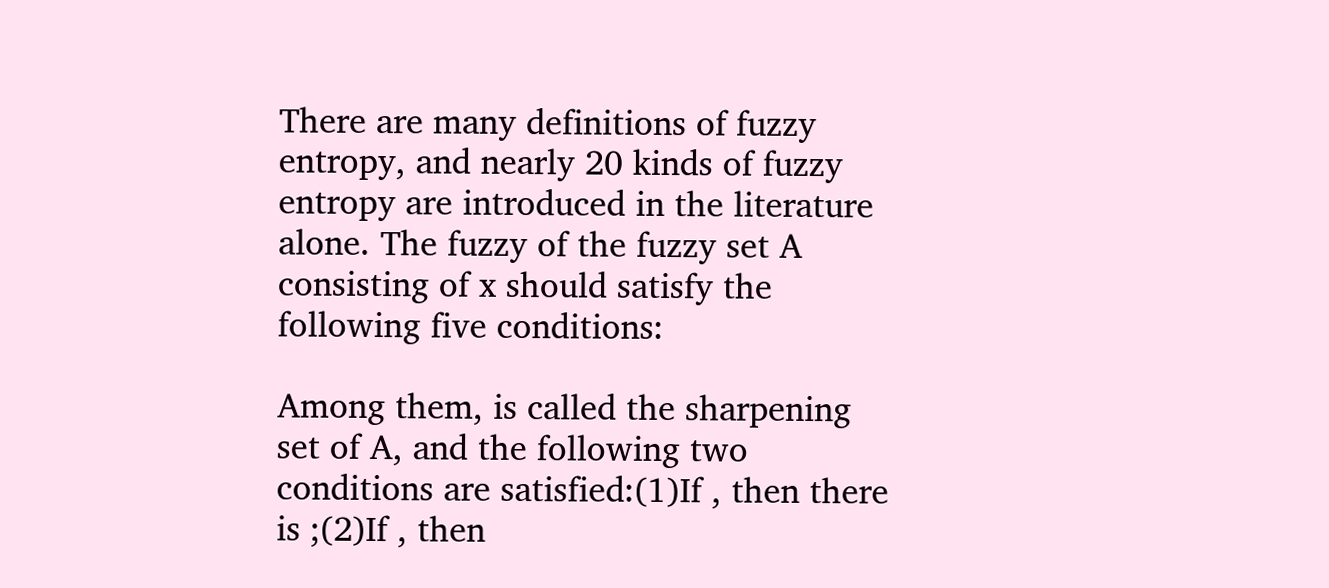There are many definitions of fuzzy entropy, and nearly 20 kinds of fuzzy entropy are introduced in the literature alone. The fuzzy of the fuzzy set A consisting of x should satisfy the following five conditions:

Among them, is called the sharpening set of A, and the following two conditions are satisfied:(1)If , then there is ;(2)If , then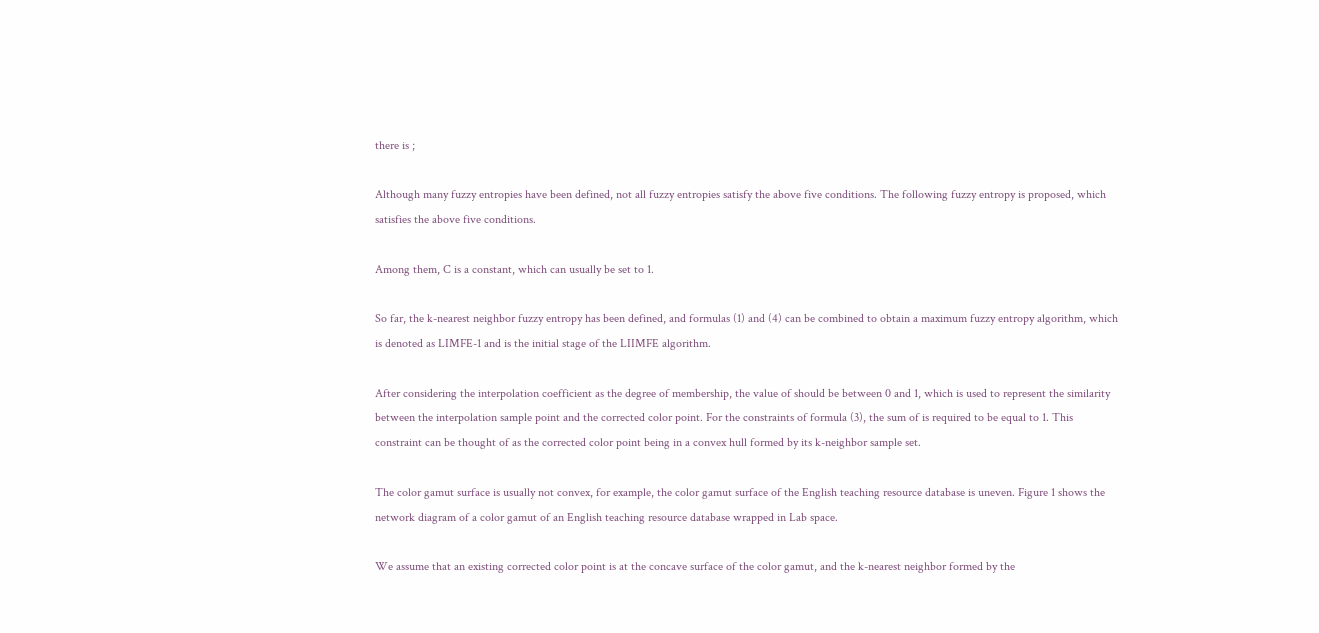there is ;

Although many fuzzy entropies have been defined, not all fuzzy entropies satisfy the above five conditions. The following fuzzy entropy is proposed, which satisfies the above five conditions.

Among them, C is a constant, which can usually be set to 1.

So far, the k-nearest neighbor fuzzy entropy has been defined, and formulas (1) and (4) can be combined to obtain a maximum fuzzy entropy algorithm, which is denoted as LIMFE-1 and is the initial stage of the LIIMFE algorithm.

After considering the interpolation coefficient as the degree of membership, the value of should be between 0 and 1, which is used to represent the similarity between the interpolation sample point and the corrected color point. For the constraints of formula (3), the sum of is required to be equal to 1. This constraint can be thought of as the corrected color point being in a convex hull formed by its k-neighbor sample set.

The color gamut surface is usually not convex, for example, the color gamut surface of the English teaching resource database is uneven. Figure 1 shows the network diagram of a color gamut of an English teaching resource database wrapped in Lab space.

We assume that an existing corrected color point is at the concave surface of the color gamut, and the k-nearest neighbor formed by the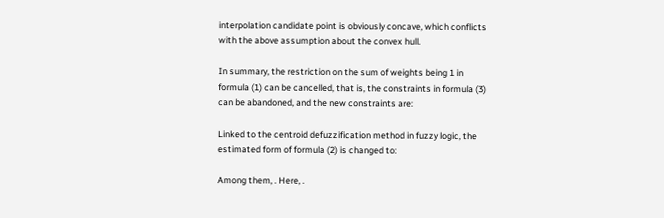interpolation candidate point is obviously concave, which conflicts with the above assumption about the convex hull.

In summary, the restriction on the sum of weights being 1 in formula (1) can be cancelled, that is, the constraints in formula (3) can be abandoned, and the new constraints are:

Linked to the centroid defuzzification method in fuzzy logic, the estimated form of formula (2) is changed to:

Among them, . Here, .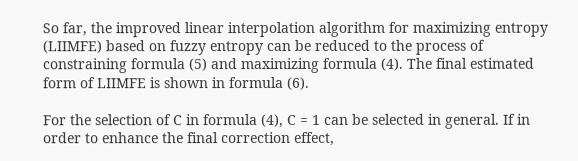So far, the improved linear interpolation algorithm for maximizing entropy (LIIMFE) based on fuzzy entropy can be reduced to the process of constraining formula (5) and maximizing formula (4). The final estimated form of LIIMFE is shown in formula (6).

For the selection of C in formula (4), C = 1 can be selected in general. If in order to enhance the final correction effect,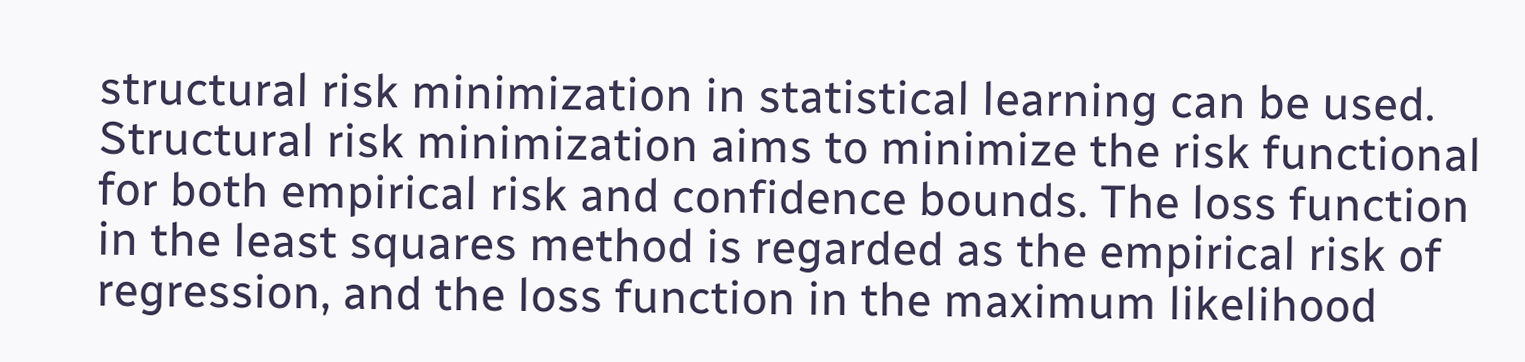structural risk minimization in statistical learning can be used. Structural risk minimization aims to minimize the risk functional for both empirical risk and confidence bounds. The loss function in the least squares method is regarded as the empirical risk of regression, and the loss function in the maximum likelihood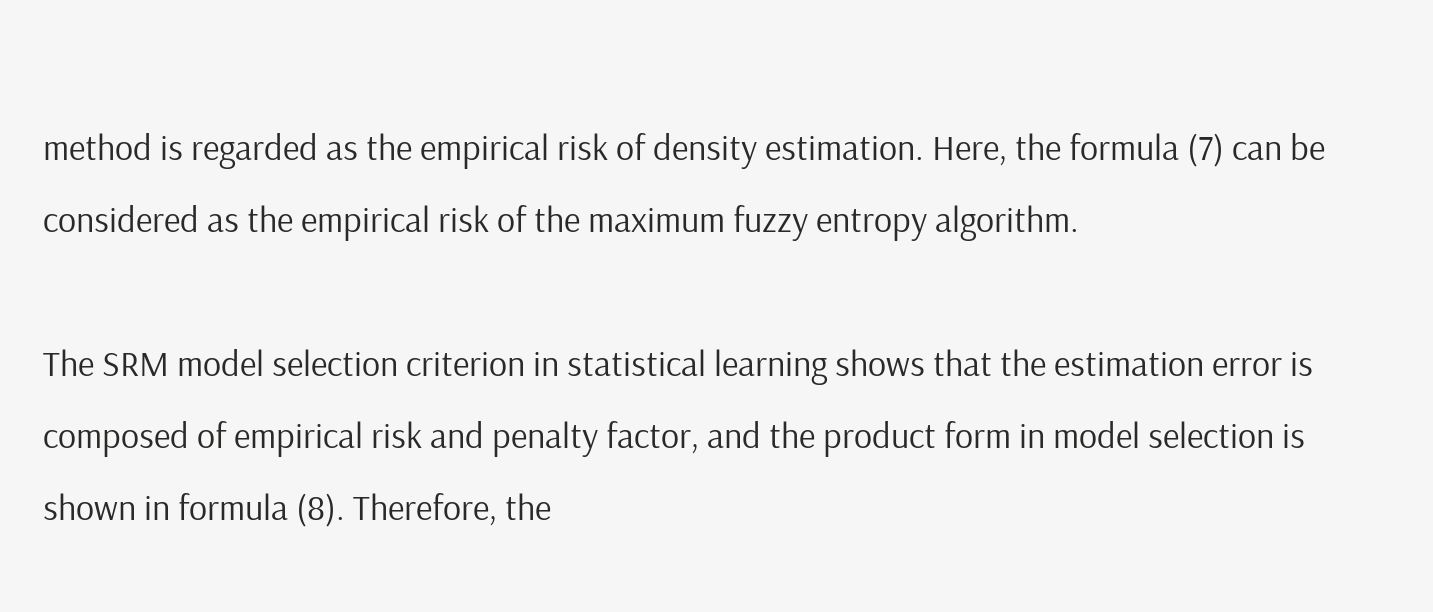method is regarded as the empirical risk of density estimation. Here, the formula (7) can be considered as the empirical risk of the maximum fuzzy entropy algorithm.

The SRM model selection criterion in statistical learning shows that the estimation error is composed of empirical risk and penalty factor, and the product form in model selection is shown in formula (8). Therefore, the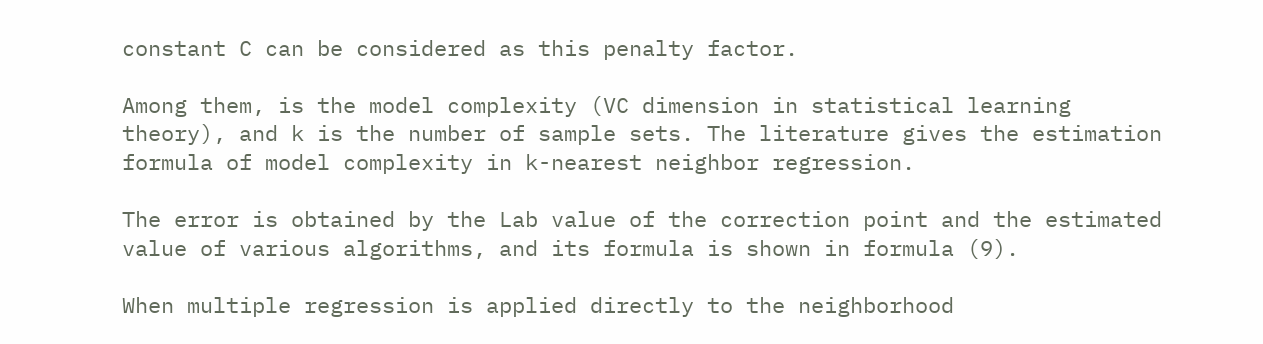constant C can be considered as this penalty factor.

Among them, is the model complexity (VC dimension in statistical learning theory), and k is the number of sample sets. The literature gives the estimation formula of model complexity in k-nearest neighbor regression.

The error is obtained by the Lab value of the correction point and the estimated value of various algorithms, and its formula is shown in formula (9).

When multiple regression is applied directly to the neighborhood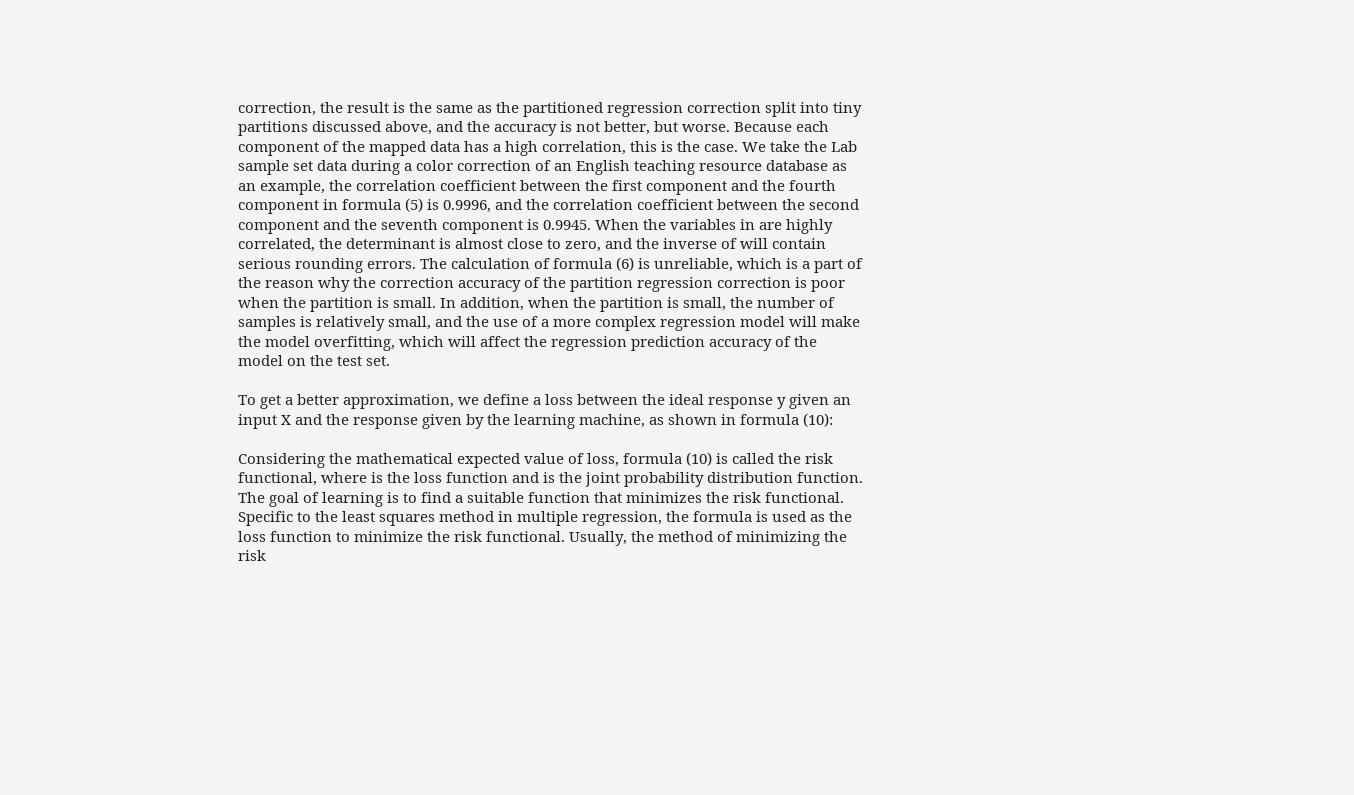correction, the result is the same as the partitioned regression correction split into tiny partitions discussed above, and the accuracy is not better, but worse. Because each component of the mapped data has a high correlation, this is the case. We take the Lab sample set data during a color correction of an English teaching resource database as an example, the correlation coefficient between the first component and the fourth component in formula (5) is 0.9996, and the correlation coefficient between the second component and the seventh component is 0.9945. When the variables in are highly correlated, the determinant is almost close to zero, and the inverse of will contain serious rounding errors. The calculation of formula (6) is unreliable, which is a part of the reason why the correction accuracy of the partition regression correction is poor when the partition is small. In addition, when the partition is small, the number of samples is relatively small, and the use of a more complex regression model will make the model overfitting, which will affect the regression prediction accuracy of the model on the test set.

To get a better approximation, we define a loss between the ideal response y given an input X and the response given by the learning machine, as shown in formula (10):

Considering the mathematical expected value of loss, formula (10) is called the risk functional, where is the loss function and is the joint probability distribution function. The goal of learning is to find a suitable function that minimizes the risk functional. Specific to the least squares method in multiple regression, the formula is used as the loss function to minimize the risk functional. Usually, the method of minimizing the risk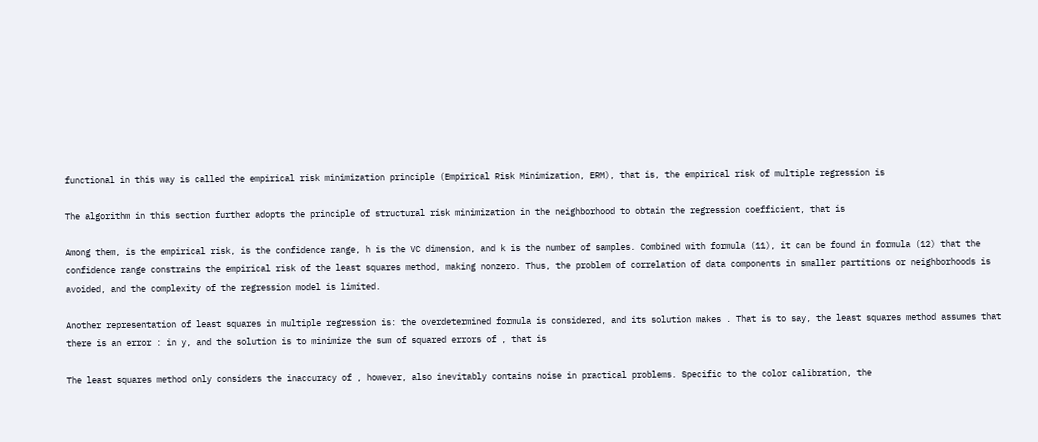functional in this way is called the empirical risk minimization principle (Empirical Risk Minimization, ERM), that is, the empirical risk of multiple regression is

The algorithm in this section further adopts the principle of structural risk minimization in the neighborhood to obtain the regression coefficient, that is

Among them, is the empirical risk, is the confidence range, h is the VC dimension, and k is the number of samples. Combined with formula (11), it can be found in formula (12) that the confidence range constrains the empirical risk of the least squares method, making nonzero. Thus, the problem of correlation of data components in smaller partitions or neighborhoods is avoided, and the complexity of the regression model is limited.

Another representation of least squares in multiple regression is: the overdetermined formula is considered, and its solution makes . That is to say, the least squares method assumes that there is an error : in y, and the solution is to minimize the sum of squared errors of , that is

The least squares method only considers the inaccuracy of , however, also inevitably contains noise in practical problems. Specific to the color calibration, the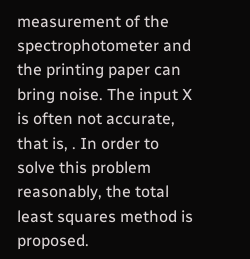measurement of the spectrophotometer and the printing paper can bring noise. The input X is often not accurate, that is, . In order to solve this problem reasonably, the total least squares method is proposed.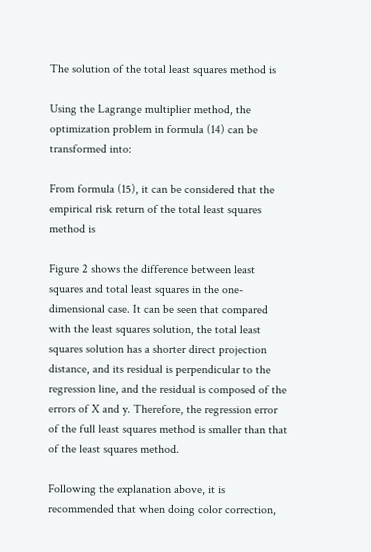The solution of the total least squares method is

Using the Lagrange multiplier method, the optimization problem in formula (14) can be transformed into:

From formula (15), it can be considered that the empirical risk return of the total least squares method is

Figure 2 shows the difference between least squares and total least squares in the one-dimensional case. It can be seen that compared with the least squares solution, the total least squares solution has a shorter direct projection distance, and its residual is perpendicular to the regression line, and the residual is composed of the errors of X and y. Therefore, the regression error of the full least squares method is smaller than that of the least squares method.

Following the explanation above, it is recommended that when doing color correction,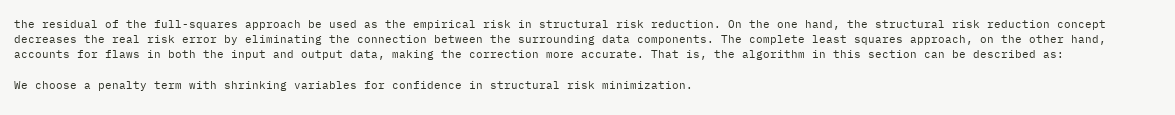the residual of the full-squares approach be used as the empirical risk in structural risk reduction. On the one hand, the structural risk reduction concept decreases the real risk error by eliminating the connection between the surrounding data components. The complete least squares approach, on the other hand, accounts for flaws in both the input and output data, making the correction more accurate. That is, the algorithm in this section can be described as:

We choose a penalty term with shrinking variables for confidence in structural risk minimization.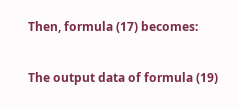Then, formula (17) becomes:

The output data of formula (19)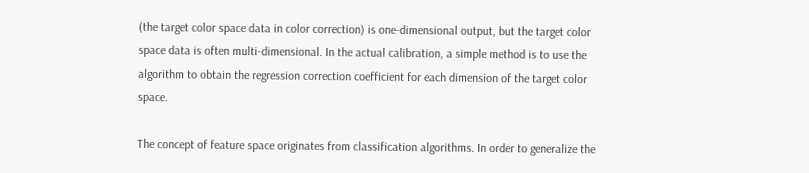(the target color space data in color correction) is one-dimensional output, but the target color space data is often multi-dimensional. In the actual calibration, a simple method is to use the algorithm to obtain the regression correction coefficient for each dimension of the target color space.

The concept of feature space originates from classification algorithms. In order to generalize the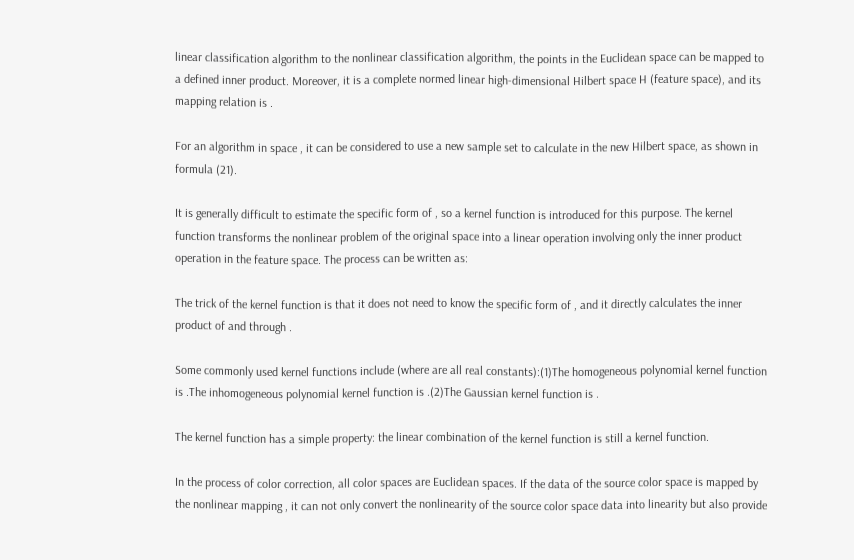linear classification algorithm to the nonlinear classification algorithm, the points in the Euclidean space can be mapped to a defined inner product. Moreover, it is a complete normed linear high-dimensional Hilbert space H (feature space), and its mapping relation is .

For an algorithm in space , it can be considered to use a new sample set to calculate in the new Hilbert space, as shown in formula (21).

It is generally difficult to estimate the specific form of , so a kernel function is introduced for this purpose. The kernel function transforms the nonlinear problem of the original space into a linear operation involving only the inner product operation in the feature space. The process can be written as:

The trick of the kernel function is that it does not need to know the specific form of , and it directly calculates the inner product of and through .

Some commonly used kernel functions include (where are all real constants):(1)The homogeneous polynomial kernel function is .The inhomogeneous polynomial kernel function is .(2)The Gaussian kernel function is .

The kernel function has a simple property: the linear combination of the kernel function is still a kernel function.

In the process of color correction, all color spaces are Euclidean spaces. If the data of the source color space is mapped by the nonlinear mapping , it can not only convert the nonlinearity of the source color space data into linearity but also provide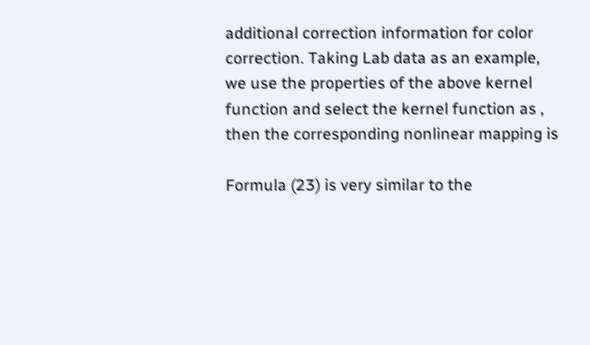additional correction information for color correction. Taking Lab data as an example, we use the properties of the above kernel function and select the kernel function as , then the corresponding nonlinear mapping is

Formula (23) is very similar to the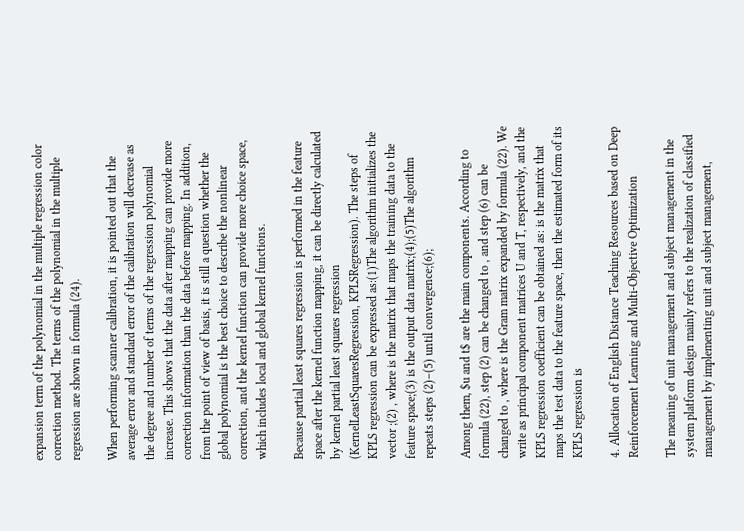expansion term of the polynomial in the multiple regression color correction method. The terms of the polynomial in the multiple regression are shown in formula (24).

When performing scanner calibration, it is pointed out that the average error and standard error of the calibration will decrease as the degree and number of terms of the regression polynomial increase. This shows that the data after mapping can provide more correction information than the data before mapping. In addition, from the point of view of basis, it is still a question whether the global polynomial is the best choice to describe the nonlinear correction, and the kernel function can provide more choice space, which includes local and global kernel functions.

Because partial least squares regression is performed in the feature space after the kernel function mapping, it can be directly calculated by kernel partial least squares regression (KernelLeastSquaresRegression, KPLSRegression). The steps of KPLS regression can be expressed as:(1)The algorithm initializes the vector ;(2) , where is the matrix that maps the training data to the feature space;(3) is the output data matrix;(4);(5)The algorithm repeats steps (2)–(5) until convergence;(6);

Among them, $u and t$ are the main components. According to formula (22), step (2) can be changed to , and step (6) can be changed to , where is the Gram matrix expanded by formula (22). We write as principal component matrices U and T, respectively, and the KPLS regression coefficient can be obtained as: is the matrix that maps the test data to the feature space, then the estimated form of its KPLS regression is

4. Allocation of English Distance Teaching Resources based on Deep Reinforcement Learning and Multi-Objective Optimization

The meaning of unit management and subject management in the system platform design mainly refers to the realization of classified management by implementing unit and subject management,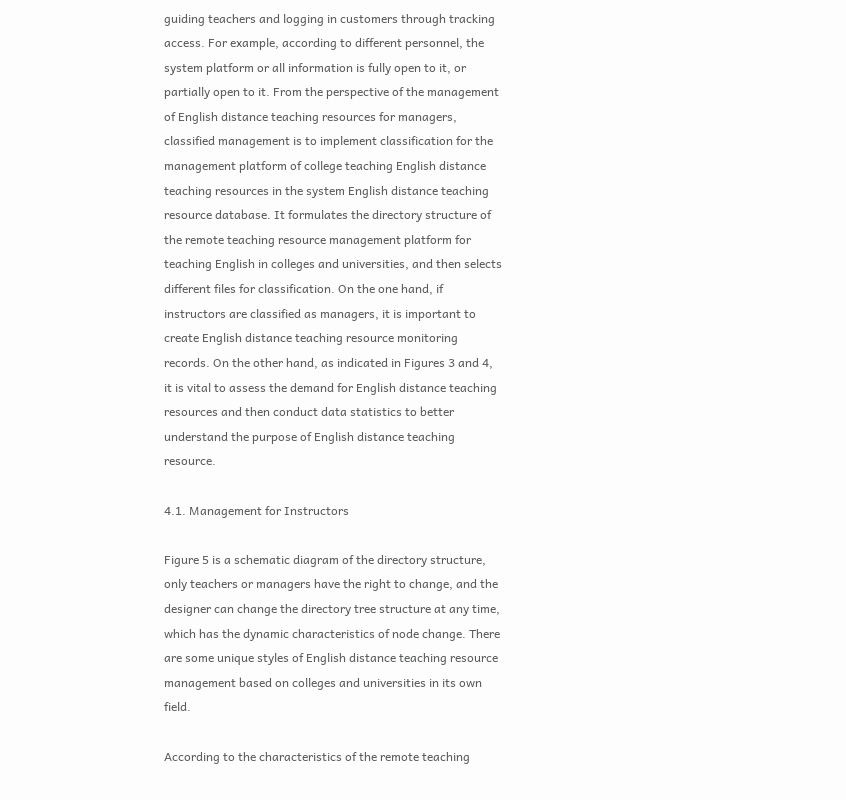guiding teachers and logging in customers through tracking access. For example, according to different personnel, the system platform or all information is fully open to it, or partially open to it. From the perspective of the management of English distance teaching resources for managers, classified management is to implement classification for the management platform of college teaching English distance teaching resources in the system English distance teaching resource database. It formulates the directory structure of the remote teaching resource management platform for teaching English in colleges and universities, and then selects different files for classification. On the one hand, if instructors are classified as managers, it is important to create English distance teaching resource monitoring records. On the other hand, as indicated in Figures 3 and 4, it is vital to assess the demand for English distance teaching resources and then conduct data statistics to better understand the purpose of English distance teaching resource.

4.1. Management for Instructors

Figure 5 is a schematic diagram of the directory structure, only teachers or managers have the right to change, and the designer can change the directory tree structure at any time, which has the dynamic characteristics of node change. There are some unique styles of English distance teaching resource management based on colleges and universities in its own field.

According to the characteristics of the remote teaching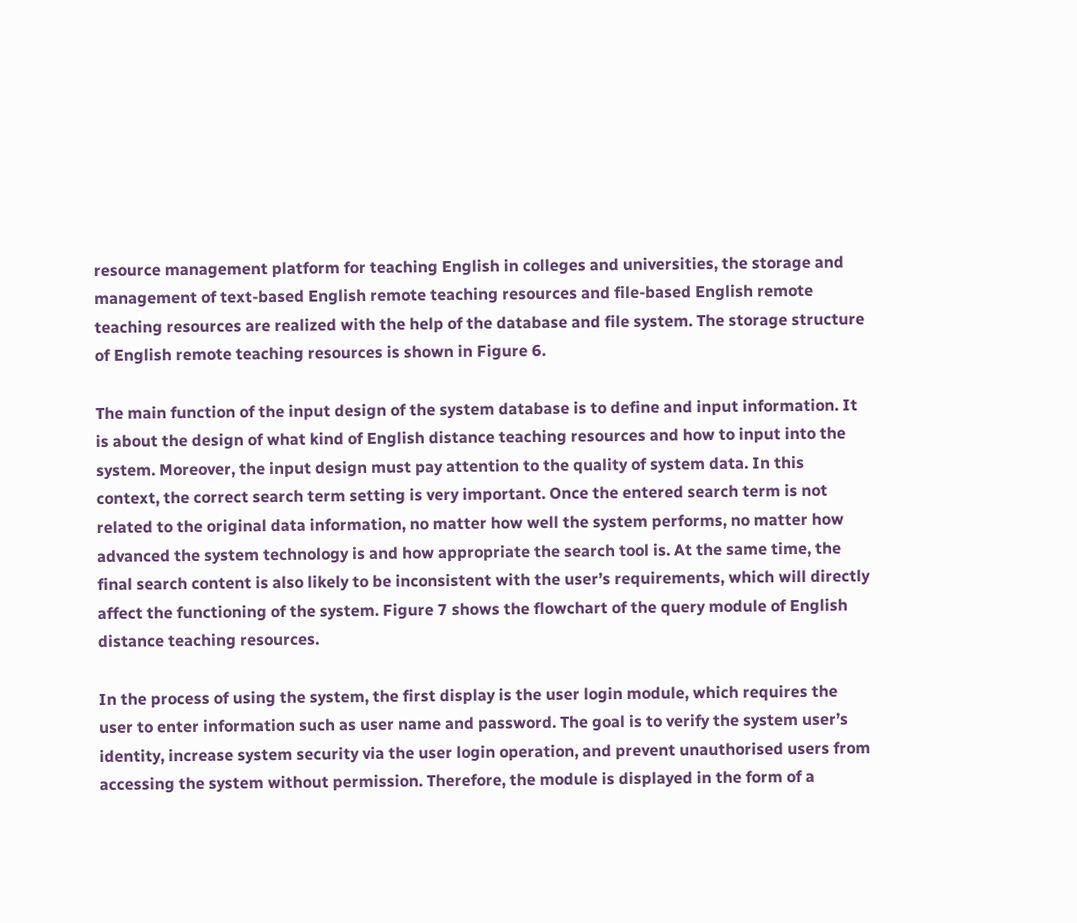resource management platform for teaching English in colleges and universities, the storage and management of text-based English remote teaching resources and file-based English remote teaching resources are realized with the help of the database and file system. The storage structure of English remote teaching resources is shown in Figure 6.

The main function of the input design of the system database is to define and input information. It is about the design of what kind of English distance teaching resources and how to input into the system. Moreover, the input design must pay attention to the quality of system data. In this context, the correct search term setting is very important. Once the entered search term is not related to the original data information, no matter how well the system performs, no matter how advanced the system technology is and how appropriate the search tool is. At the same time, the final search content is also likely to be inconsistent with the user’s requirements, which will directly affect the functioning of the system. Figure 7 shows the flowchart of the query module of English distance teaching resources.

In the process of using the system, the first display is the user login module, which requires the user to enter information such as user name and password. The goal is to verify the system user’s identity, increase system security via the user login operation, and prevent unauthorised users from accessing the system without permission. Therefore, the module is displayed in the form of a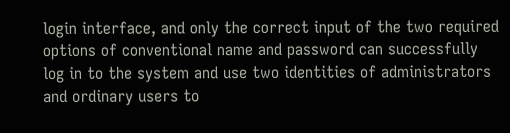login interface, and only the correct input of the two required options of conventional name and password can successfully log in to the system and use two identities of administrators and ordinary users to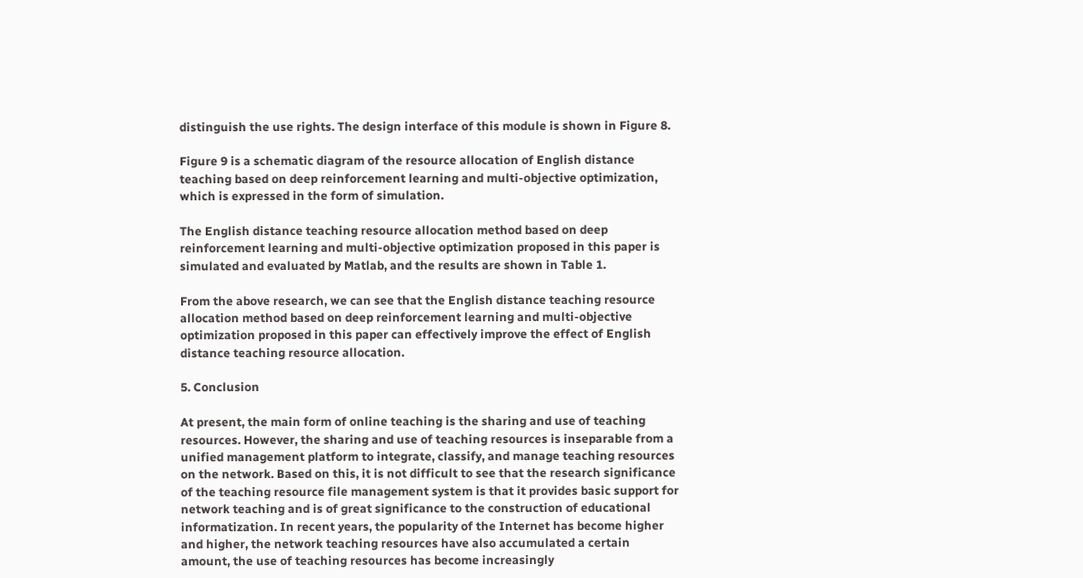distinguish the use rights. The design interface of this module is shown in Figure 8.

Figure 9 is a schematic diagram of the resource allocation of English distance teaching based on deep reinforcement learning and multi-objective optimization, which is expressed in the form of simulation.

The English distance teaching resource allocation method based on deep reinforcement learning and multi-objective optimization proposed in this paper is simulated and evaluated by Matlab, and the results are shown in Table 1.

From the above research, we can see that the English distance teaching resource allocation method based on deep reinforcement learning and multi-objective optimization proposed in this paper can effectively improve the effect of English distance teaching resource allocation.

5. Conclusion

At present, the main form of online teaching is the sharing and use of teaching resources. However, the sharing and use of teaching resources is inseparable from a unified management platform to integrate, classify, and manage teaching resources on the network. Based on this, it is not difficult to see that the research significance of the teaching resource file management system is that it provides basic support for network teaching and is of great significance to the construction of educational informatization. In recent years, the popularity of the Internet has become higher and higher, the network teaching resources have also accumulated a certain amount, the use of teaching resources has become increasingly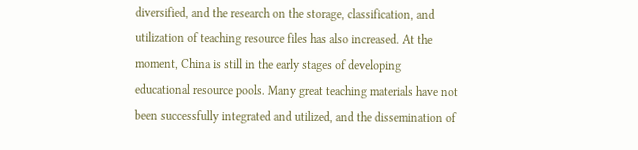diversified, and the research on the storage, classification, and utilization of teaching resource files has also increased. At the moment, China is still in the early stages of developing educational resource pools. Many great teaching materials have not been successfully integrated and utilized, and the dissemination of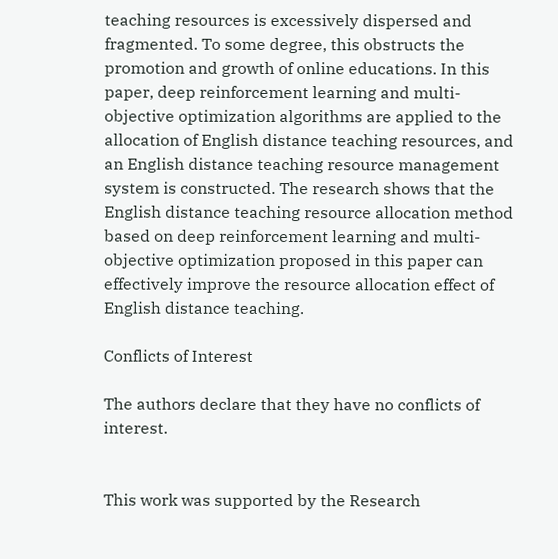teaching resources is excessively dispersed and fragmented. To some degree, this obstructs the promotion and growth of online educations. In this paper, deep reinforcement learning and multi-objective optimization algorithms are applied to the allocation of English distance teaching resources, and an English distance teaching resource management system is constructed. The research shows that the English distance teaching resource allocation method based on deep reinforcement learning and multi-objective optimization proposed in this paper can effectively improve the resource allocation effect of English distance teaching.

Conflicts of Interest

The authors declare that they have no conflicts of interest.


This work was supported by the Research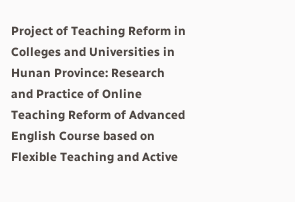Project of Teaching Reform in Colleges and Universities in Hunan Province: Research and Practice of Online Teaching Reform of Advanced English Course based on Flexible Teaching and Active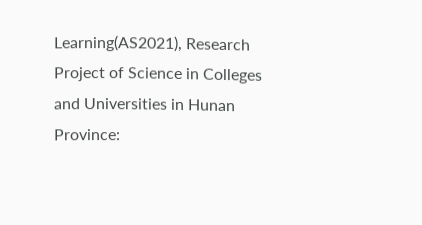Learning(AS2021), Research Project of Science in Colleges and Universities in Hunan Province: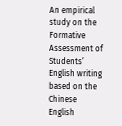An empirical study on the Formative Assessment of Students’ English writing based on the Chinese English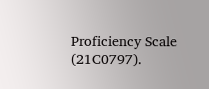Proficiency Scale (21C0797).